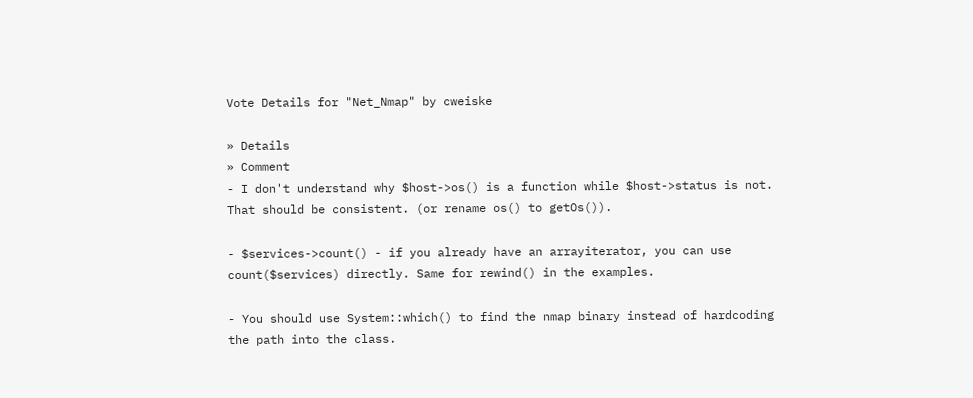Vote Details for "Net_Nmap" by cweiske

» Details
» Comment
- I don't understand why $host->os() is a function while $host->status is not. That should be consistent. (or rename os() to getOs()).

- $services->count() - if you already have an arrayiterator, you can use count($services) directly. Same for rewind() in the examples.

- You should use System::which() to find the nmap binary instead of hardcoding the path into the class.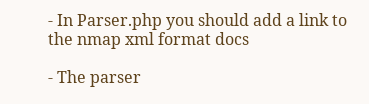- In Parser.php you should add a link to the nmap xml format docs

- The parser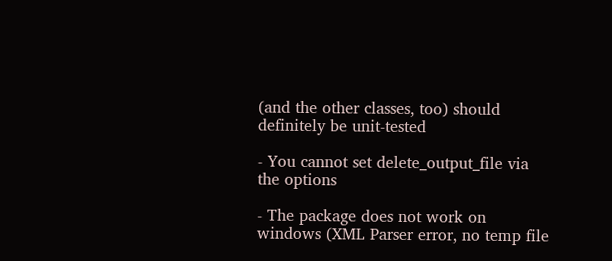(and the other classes, too) should definitely be unit-tested

- You cannot set delete_output_file via the options

- The package does not work on windows (XML Parser error, no temp file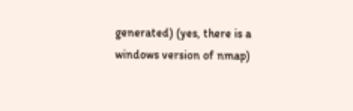generated) (yes, there is a windows version of nmap)